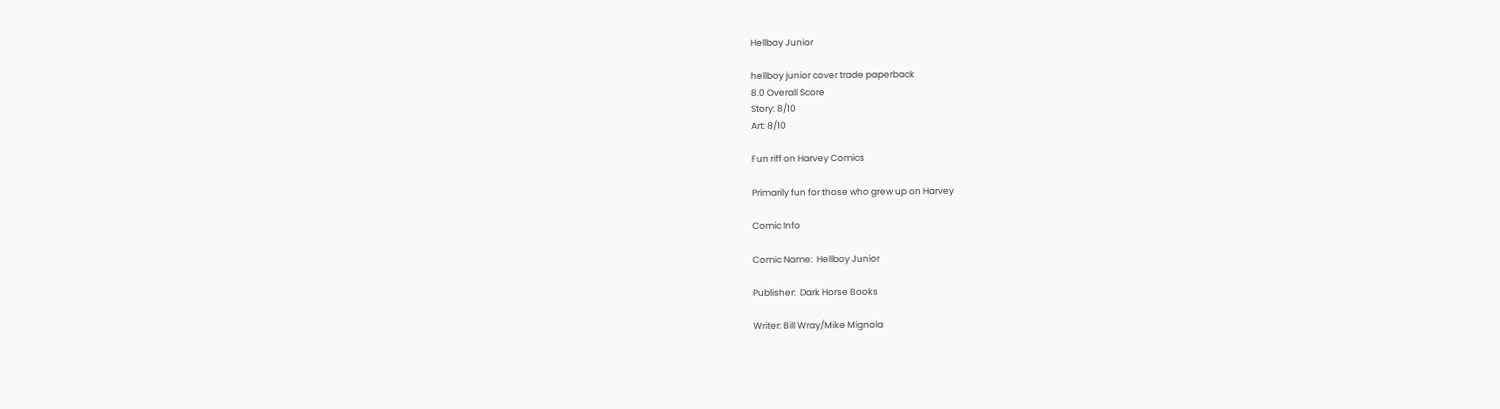Hellboy Junior

hellboy junior cover trade paperback
8.0 Overall Score
Story: 8/10
Art: 8/10

Fun riff on Harvey Comics

Primarily fun for those who grew up on Harvey

Comic Info

Comic Name:  Hellboy Junior

Publisher:  Dark Horse Books

Writer: Bill Wray/Mike Mignola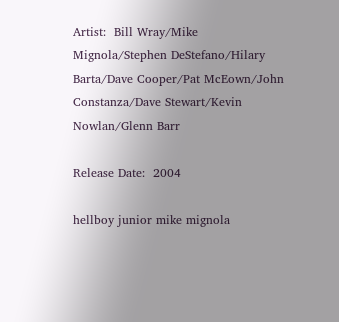Artist:  Bill Wray/Mike Mignola/Stephen DeStefano/Hilary Barta/Dave Cooper/Pat McEown/John Constanza/Dave Stewart/Kevin Nowlan/Glenn Barr

Release Date:  2004

hellboy junior mike mignola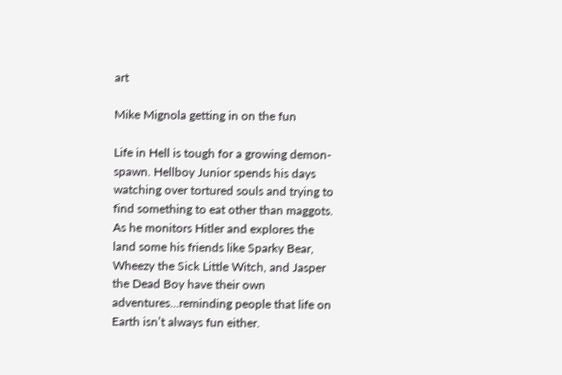art

Mike Mignola getting in on the fun

Life in Hell is tough for a growing demon-spawn. Hellboy Junior spends his days watching over tortured souls and trying to find something to eat other than maggots. As he monitors Hitler and explores the land some his friends like Sparky Bear, Wheezy the Sick Little Witch, and Jasper the Dead Boy have their own adventures…reminding people that life on Earth isn’t always fun either.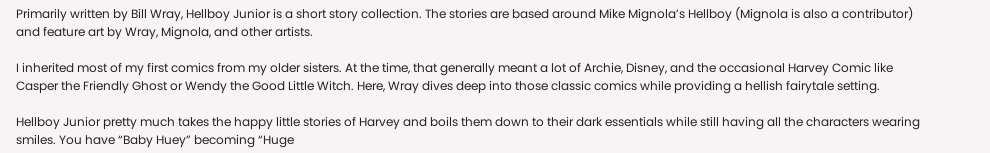Primarily written by Bill Wray, Hellboy Junior is a short story collection. The stories are based around Mike Mignola’s Hellboy (Mignola is also a contributor) and feature art by Wray, Mignola, and other artists.

I inherited most of my first comics from my older sisters. At the time, that generally meant a lot of Archie, Disney, and the occasional Harvey Comic like Casper the Friendly Ghost or Wendy the Good Little Witch. Here, Wray dives deep into those classic comics while providing a hellish fairytale setting.

Hellboy Junior pretty much takes the happy little stories of Harvey and boils them down to their dark essentials while still having all the characters wearing smiles. You have “Baby Huey” becoming “Huge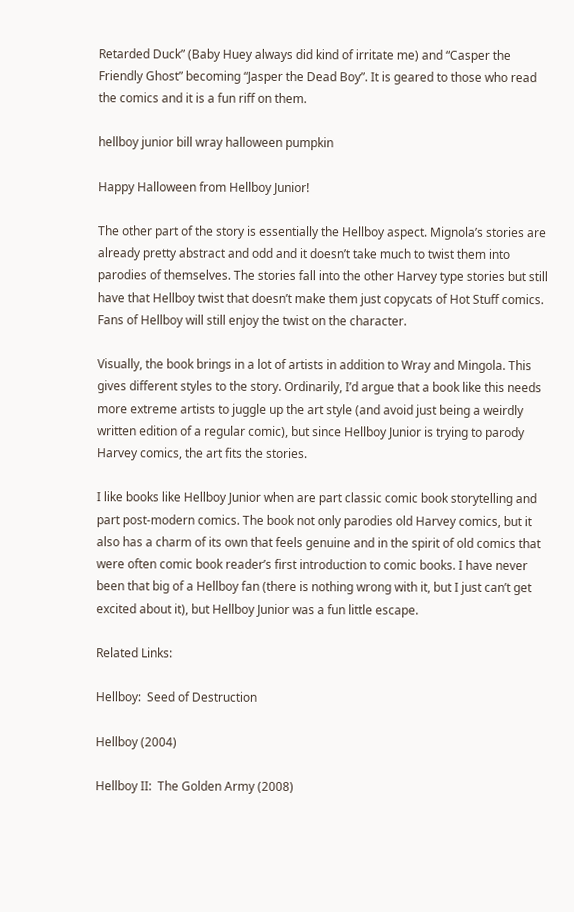Retarded Duck” (Baby Huey always did kind of irritate me) and “Casper the Friendly Ghost” becoming “Jasper the Dead Boy”. It is geared to those who read the comics and it is a fun riff on them.

hellboy junior bill wray halloween pumpkin

Happy Halloween from Hellboy Junior!

The other part of the story is essentially the Hellboy aspect. Mignola’s stories are already pretty abstract and odd and it doesn’t take much to twist them into parodies of themselves. The stories fall into the other Harvey type stories but still have that Hellboy twist that doesn’t make them just copycats of Hot Stuff comics. Fans of Hellboy will still enjoy the twist on the character.

Visually, the book brings in a lot of artists in addition to Wray and Mingola. This gives different styles to the story. Ordinarily, I’d argue that a book like this needs more extreme artists to juggle up the art style (and avoid just being a weirdly written edition of a regular comic), but since Hellboy Junior is trying to parody Harvey comics, the art fits the stories.

I like books like Hellboy Junior when are part classic comic book storytelling and part post-modern comics. The book not only parodies old Harvey comics, but it also has a charm of its own that feels genuine and in the spirit of old comics that were often comic book reader’s first introduction to comic books. I have never been that big of a Hellboy fan (there is nothing wrong with it, but I just can’t get excited about it), but Hellboy Junior was a fun little escape.

Related Links:

Hellboy:  Seed of Destruction

Hellboy (2004)

Hellboy II:  The Golden Army (2008)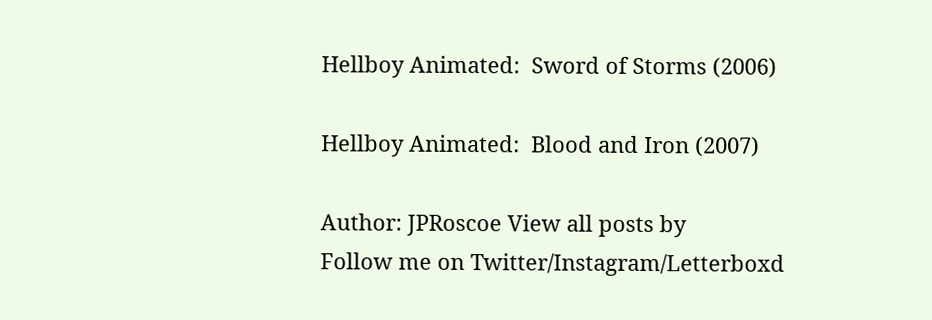Hellboy Animated:  Sword of Storms (2006)

Hellboy Animated:  Blood and Iron (2007)

Author: JPRoscoe View all posts by
Follow me on Twitter/Instagram/Letterboxd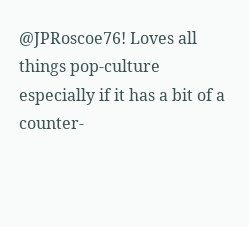@JPRoscoe76! Loves all things pop-culture especially if it has a bit of a counter-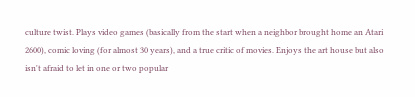culture twist. Plays video games (basically from the start when a neighbor brought home an Atari 2600), comic loving (for almost 30 years), and a true critic of movies. Enjoys the art house but also isn't afraid to let in one or two popular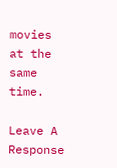movies at the same time.

Leave A Response